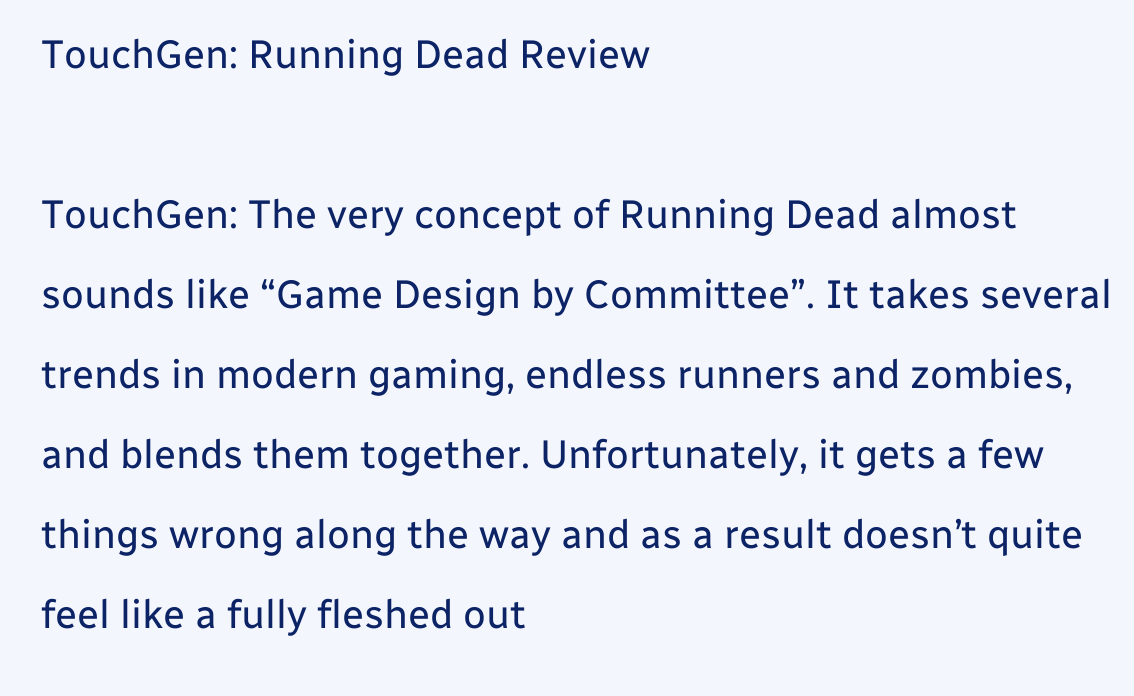TouchGen: Running Dead Review

TouchGen: The very concept of Running Dead almost sounds like “Game Design by Committee”. It takes several trends in modern gaming, endless runners and zombies, and blends them together. Unfortunately, it gets a few things wrong along the way and as a result doesn’t quite feel like a fully fleshed out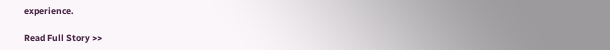experience.

Read Full Story >>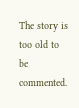The story is too old to be commented.